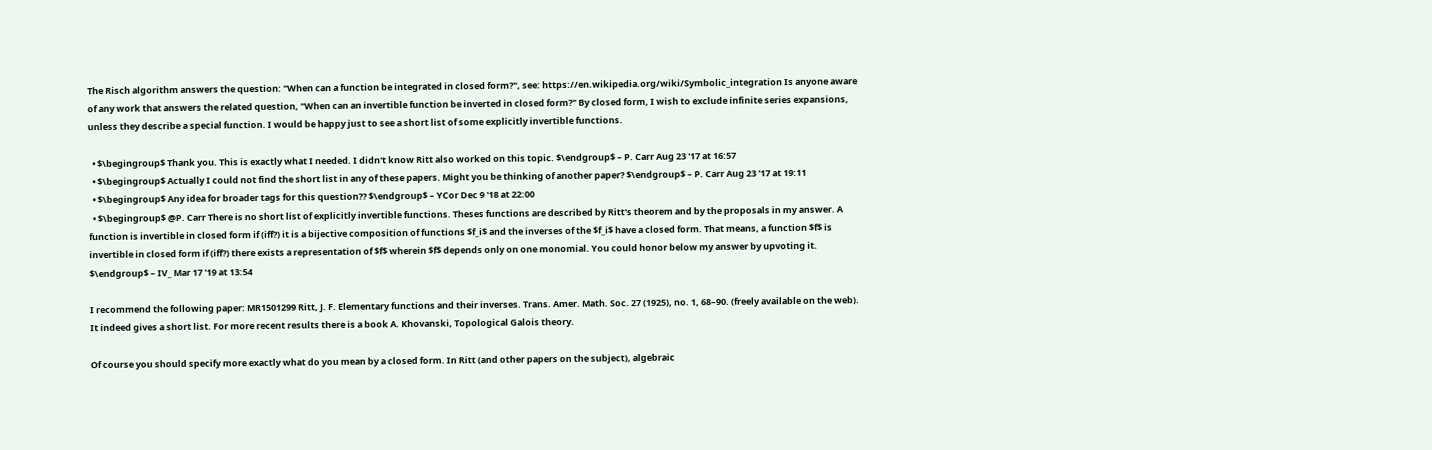The Risch algorithm answers the question: "When can a function be integrated in closed form?", see: https://en.wikipedia.org/wiki/Symbolic_integration Is anyone aware of any work that answers the related question, "When can an invertible function be inverted in closed form?" By closed form, I wish to exclude infinite series expansions, unless they describe a special function. I would be happy just to see a short list of some explicitly invertible functions.

  • $\begingroup$ Thank you. This is exactly what I needed. I didn't know Ritt also worked on this topic. $\endgroup$ – P. Carr Aug 23 '17 at 16:57
  • $\begingroup$ Actually I could not find the short list in any of these papers. Might you be thinking of another paper? $\endgroup$ – P. Carr Aug 23 '17 at 19:11
  • $\begingroup$ Any idea for broader tags for this question?? $\endgroup$ – YCor Dec 9 '18 at 22:00
  • $\begingroup$ @P. Carr There is no short list of explicitly invertible functions. Theses functions are described by Ritt's theorem and by the proposals in my answer. A function is invertible in closed form if (iff?) it is a bijective composition of functions $f_i$ and the inverses of the $f_i$ have a closed form. That means, a function $f$ is invertible in closed form if (iff?) there exists a representation of $f$ wherein $f$ depends only on one monomial. You could honor below my answer by upvoting it. $\endgroup$ – IV_ Mar 17 '19 at 13:54

I recommend the following paper: MR1501299 Ritt, J. F. Elementary functions and their inverses. Trans. Amer. Math. Soc. 27 (1925), no. 1, 68–90. (freely available on the web). It indeed gives a short list. For more recent results there is a book A. Khovanski, Topological Galois theory.

Of course you should specify more exactly what do you mean by a closed form. In Ritt (and other papers on the subject), algebraic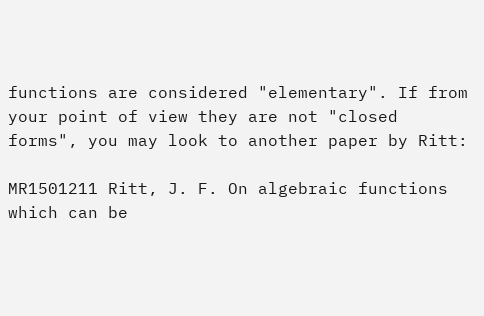functions are considered "elementary". If from your point of view they are not "closed forms", you may look to another paper by Ritt:

MR1501211 Ritt, J. F. On algebraic functions which can be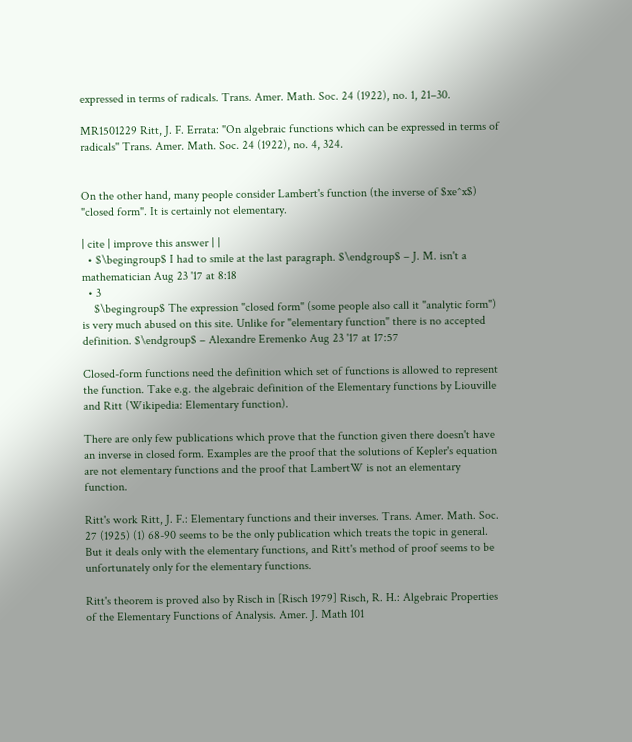expressed in terms of radicals. Trans. Amer. Math. Soc. 24 (1922), no. 1, 21–30.

MR1501229 Ritt, J. F. Errata: "On algebraic functions which can be expressed in terms of radicals'' Trans. Amer. Math. Soc. 24 (1922), no. 4, 324.


On the other hand, many people consider Lambert's function (the inverse of $xe^x$) "closed form". It is certainly not elementary.

| cite | improve this answer | |
  • $\begingroup$ I had to smile at the last paragraph. $\endgroup$ – J. M. isn't a mathematician Aug 23 '17 at 8:18
  • 3
    $\begingroup$ The expression "closed form" (some people also call it "analytic form") is very much abused on this site. Unlike for "elementary function" there is no accepted definition. $\endgroup$ – Alexandre Eremenko Aug 23 '17 at 17:57

Closed-form functions need the definition which set of functions is allowed to represent the function. Take e.g. the algebraic definition of the Elementary functions by Liouville and Ritt (Wikipedia: Elementary function).

There are only few publications which prove that the function given there doesn't have an inverse in closed form. Examples are the proof that the solutions of Kepler's equation are not elementary functions and the proof that LambertW is not an elementary function.

Ritt's work Ritt, J. F.: Elementary functions and their inverses. Trans. Amer. Math. Soc. 27 (1925) (1) 68-90 seems to be the only publication which treats the topic in general. But it deals only with the elementary functions, and Ritt's method of proof seems to be unfortunately only for the elementary functions.

Ritt's theorem is proved also by Risch in [Risch 1979] Risch, R. H.: Algebraic Properties of the Elementary Functions of Analysis. Amer. J. Math 101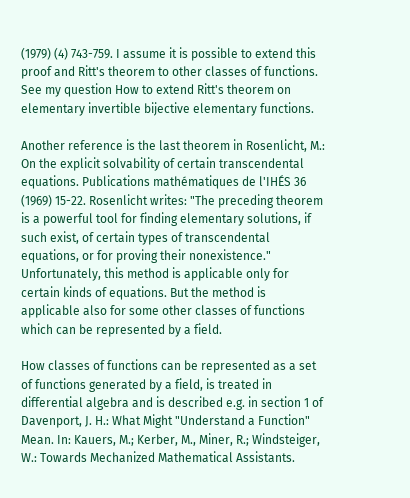(1979) (4) 743-759. I assume it is possible to extend this proof and Ritt's theorem to other classes of functions. See my question How to extend Ritt's theorem on elementary invertible bijective elementary functions.

Another reference is the last theorem in Rosenlicht, M.: On the explicit solvability of certain transcendental equations. Publications mathématiques de l'IHÉS 36 (1969) 15-22. Rosenlicht writes: "The preceding theorem is a powerful tool for finding elementary solutions, if such exist, of certain types of transcendental equations, or for proving their nonexistence." Unfortunately, this method is applicable only for certain kinds of equations. But the method is applicable also for some other classes of functions which can be represented by a field.

How classes of functions can be represented as a set of functions generated by a field, is treated in differential algebra and is described e.g. in section 1 of Davenport, J. H.: What Might "Understand a Function" Mean. In: Kauers, M.; Kerber, M., Miner, R.; Windsteiger, W.: Towards Mechanized Mathematical Assistants.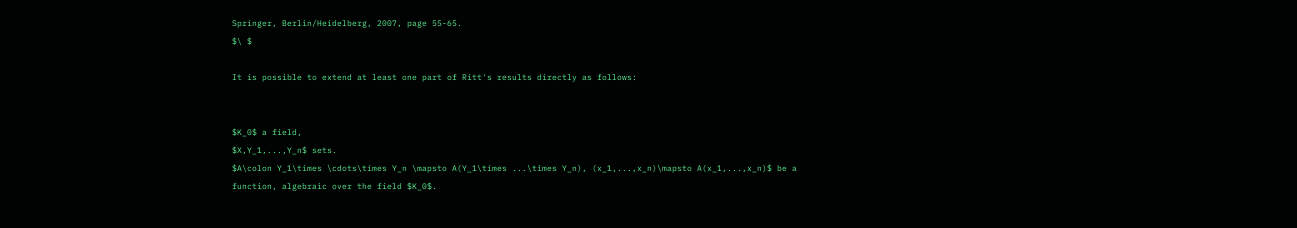Springer, Berlin/Heidelberg, 2007, page 55-65.
$\ $

It is possible to extend at least one part of Ritt's results directly as follows:


$K_0$ a field,
$X,Y_1,...,Y_n$ sets.
$A\colon Y_1\times \cdots\times Y_n \mapsto A(Y_1\times ...\times Y_n), (x_1,...,x_n)\mapsto A(x_1,...,x_n)$ be a function, algebraic over the field $K_0$.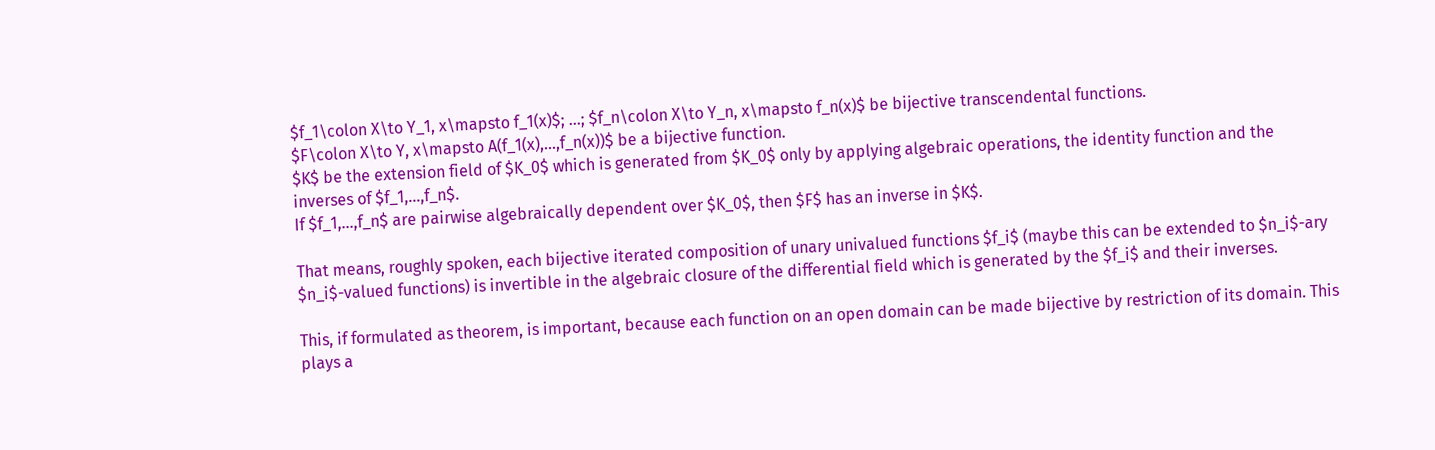$f_1\colon X\to Y_1, x\mapsto f_1(x)$; ...; $f_n\colon X\to Y_n, x\mapsto f_n(x)$ be bijective transcendental functions.
$F\colon X\to Y, x\mapsto A(f_1(x),...,f_n(x))$ be a bijective function.
$K$ be the extension field of $K_0$ which is generated from $K_0$ only by applying algebraic operations, the identity function and the inverses of $f_1,...,f_n$.
If $f_1,...,f_n$ are pairwise algebraically dependent over $K_0$, then $F$ has an inverse in $K$.

That means, roughly spoken, each bijective iterated composition of unary univalued functions $f_i$ (maybe this can be extended to $n_i$-ary $n_i$-valued functions) is invertible in the algebraic closure of the differential field which is generated by the $f_i$ and their inverses.

This, if formulated as theorem, is important, because each function on an open domain can be made bijective by restriction of its domain. This plays a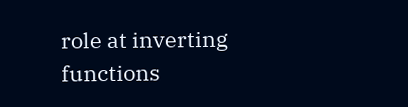role at inverting functions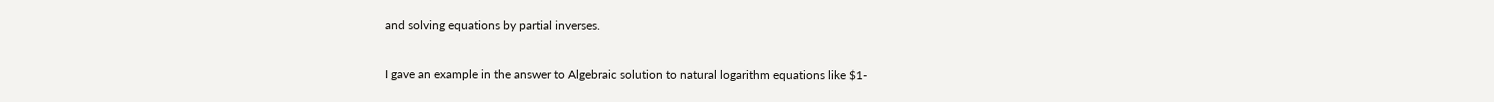and solving equations by partial inverses.

I gave an example in the answer to Algebraic solution to natural logarithm equations like $1-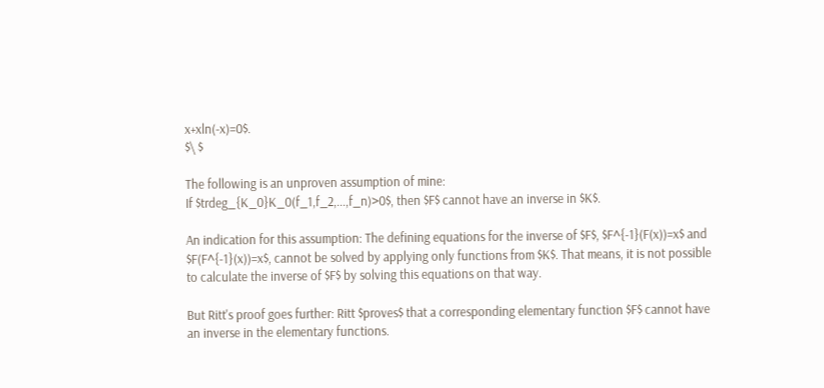x+xln(-x)=0$.
$\ $

The following is an unproven assumption of mine:
If $trdeg_{K_0}K_0(f_1,f_2,...,f_n)>0$, then $F$ cannot have an inverse in $K$.

An indication for this assumption: The defining equations for the inverse of $F$, $F^{-1}(F(x))=x$ and $F(F^{-1}(x))=x$, cannot be solved by applying only functions from $K$. That means, it is not possible to calculate the inverse of $F$ by solving this equations on that way.

But Ritt's proof goes further: Ritt $proves$ that a corresponding elementary function $F$ cannot have an inverse in the elementary functions.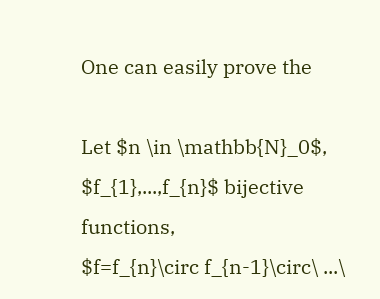One can easily prove the

Let $n \in \mathbb{N}_0$,
$f_{1},...,f_{n}$ bijective functions,
$f=f_{n}\circ f_{n-1}\circ\ ...\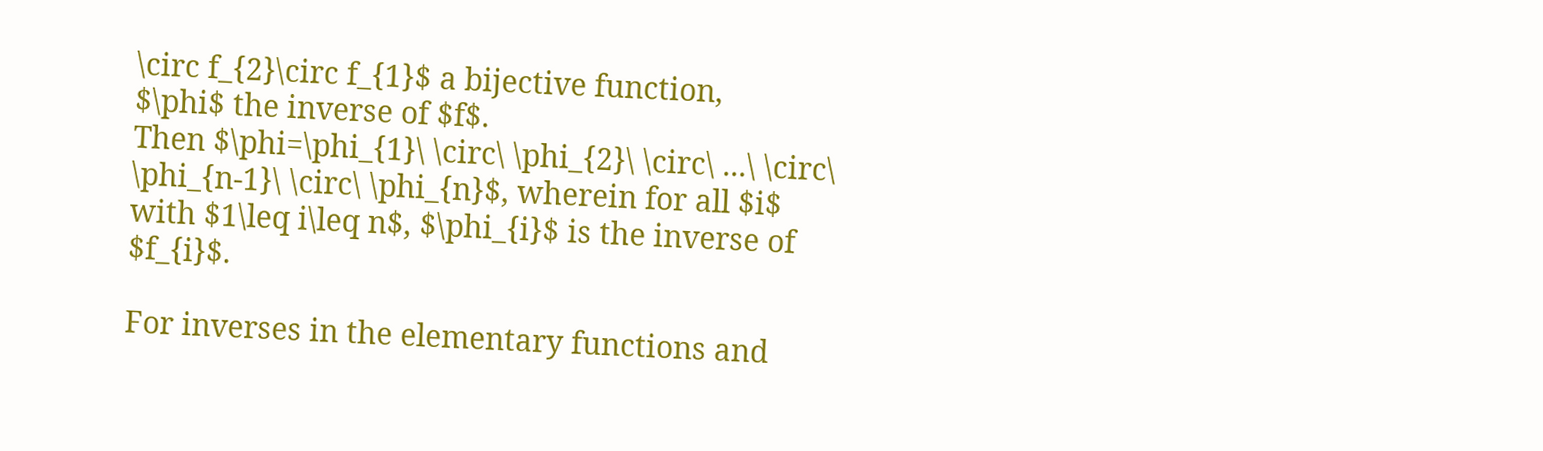\circ f_{2}\circ f_{1}$ a bijective function,
$\phi$ the inverse of $f$.
Then $\phi=\phi_{1}\ \circ\ \phi_{2}\ \circ\ ...\ \circ\ \phi_{n-1}\ \circ\ \phi_{n}$, wherein for all $i$ with $1\leq i\leq n$, $\phi_{i}$ is the inverse of $f_{i}$.

For inverses in the elementary functions and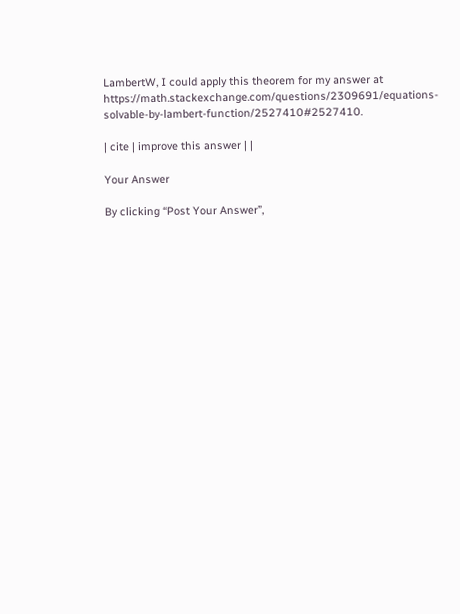LambertW, I could apply this theorem for my answer at https://math.stackexchange.com/questions/2309691/equations-solvable-by-lambert-function/2527410#2527410.

| cite | improve this answer | |

Your Answer

By clicking “Post Your Answer”,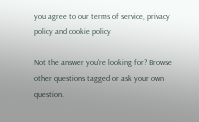you agree to our terms of service, privacy policy and cookie policy

Not the answer you're looking for? Browse other questions tagged or ask your own question.